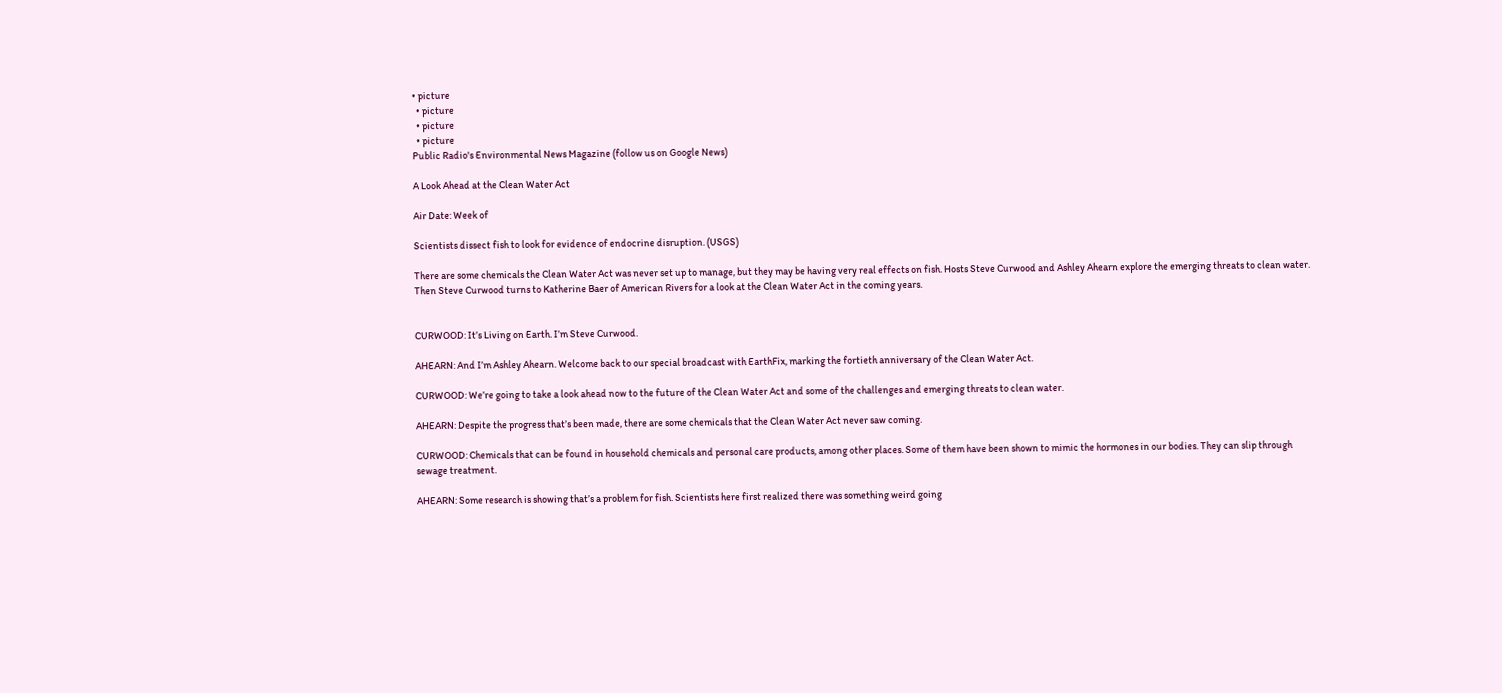• picture
  • picture
  • picture
  • picture
Public Radio's Environmental News Magazine (follow us on Google News)

A Look Ahead at the Clean Water Act

Air Date: Week of

Scientists dissect fish to look for evidence of endocrine disruption. (USGS)

There are some chemicals the Clean Water Act was never set up to manage, but they may be having very real effects on fish. Hosts Steve Curwood and Ashley Ahearn explore the emerging threats to clean water. Then Steve Curwood turns to Katherine Baer of American Rivers for a look at the Clean Water Act in the coming years.


CURWOOD: It’s Living on Earth. I’m Steve Curwood.

AHEARN: And I’m Ashley Ahearn. Welcome back to our special broadcast with EarthFix, marking the fortieth anniversary of the Clean Water Act.

CURWOOD: We’re going to take a look ahead now to the future of the Clean Water Act and some of the challenges and emerging threats to clean water.

AHEARN: Despite the progress that’s been made, there are some chemicals that the Clean Water Act never saw coming.

CURWOOD: Chemicals that can be found in household chemicals and personal care products, among other places. Some of them have been shown to mimic the hormones in our bodies. They can slip through sewage treatment.

AHEARN: Some research is showing that’s a problem for fish. Scientists here first realized there was something weird going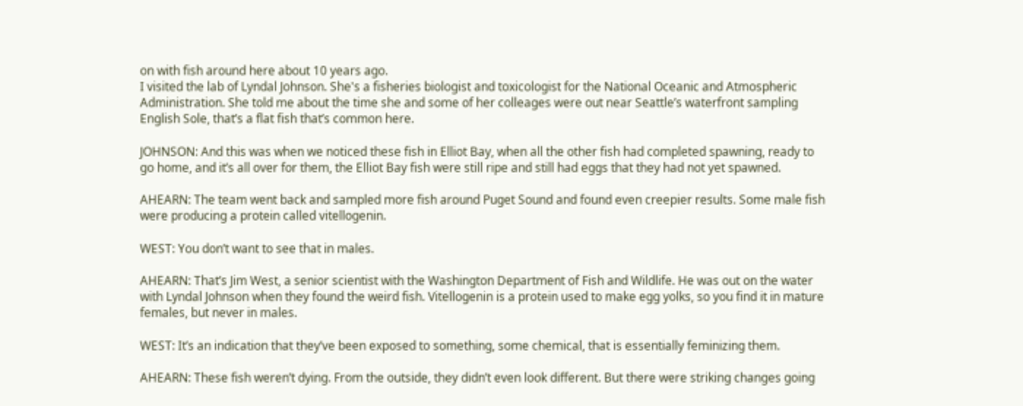on with fish around here about 10 years ago.
I visited the lab of Lyndal Johnson. She's a fisheries biologist and toxicologist for the National Oceanic and Atmospheric Administration. She told me about the time she and some of her colleages were out near Seattle’s waterfront sampling English Sole, that’s a flat fish that’s common here.

JOHNSON: And this was when we noticed these fish in Elliot Bay, when all the other fish had completed spawning, ready to go home, and it’s all over for them, the Elliot Bay fish were still ripe and still had eggs that they had not yet spawned.

AHEARN: The team went back and sampled more fish around Puget Sound and found even creepier results. Some male fish were producing a protein called vitellogenin.

WEST: You don’t want to see that in males.

AHEARN: That’s Jim West, a senior scientist with the Washington Department of Fish and Wildlife. He was out on the water with Lyndal Johnson when they found the weird fish. Vitellogenin is a protein used to make egg yolks, so you find it in mature females, but never in males.

WEST: It’s an indication that they’ve been exposed to something, some chemical, that is essentially feminizing them.

AHEARN: These fish weren’t dying. From the outside, they didn’t even look different. But there were striking changes going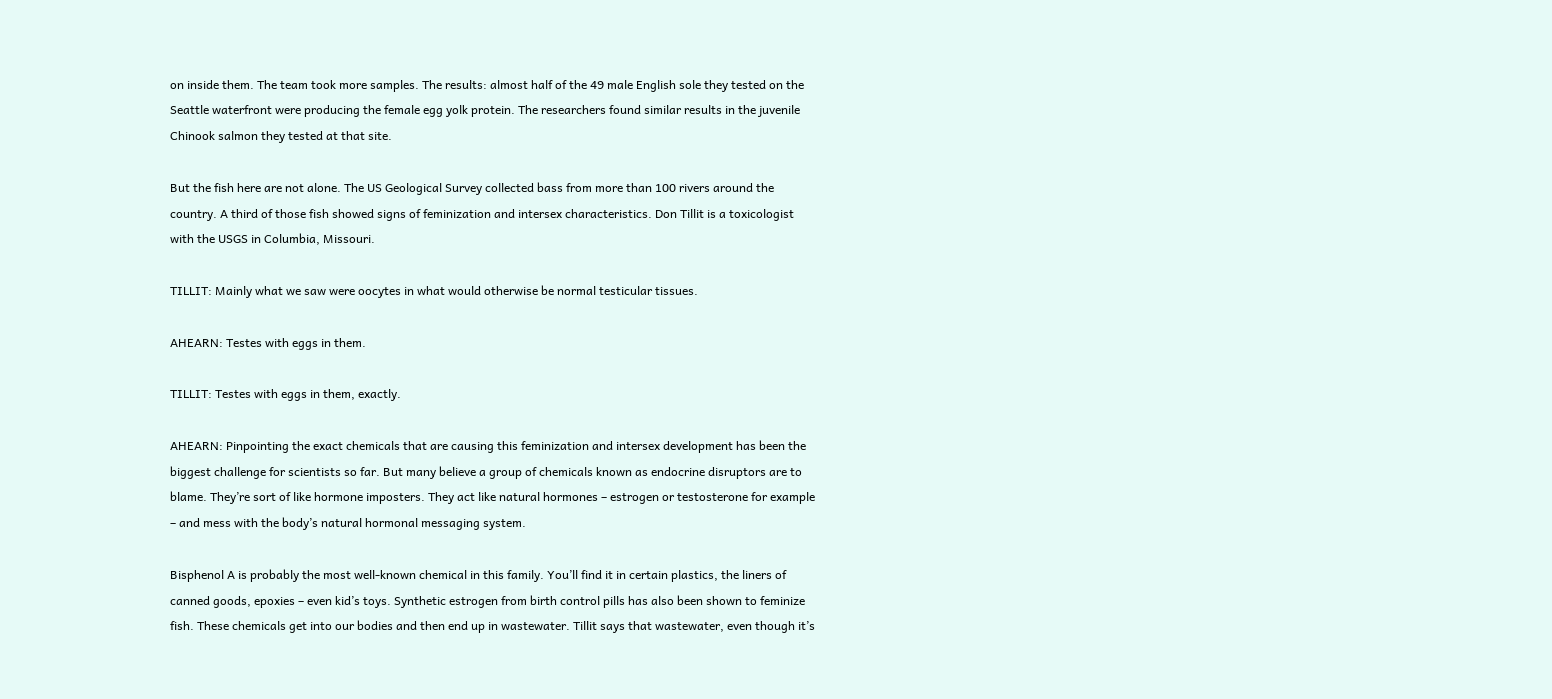on inside them. The team took more samples. The results: almost half of the 49 male English sole they tested on the Seattle waterfront were producing the female egg yolk protein. The researchers found similar results in the juvenile Chinook salmon they tested at that site.

But the fish here are not alone. The US Geological Survey collected bass from more than 100 rivers around the country. A third of those fish showed signs of feminization and intersex characteristics. Don Tillit is a toxicologist with the USGS in Columbia, Missouri.

TILLIT: Mainly what we saw were oocytes in what would otherwise be normal testicular tissues.

AHEARN: Testes with eggs in them.

TILLIT: Testes with eggs in them, exactly.

AHEARN: Pinpointing the exact chemicals that are causing this feminization and intersex development has been the biggest challenge for scientists so far. But many believe a group of chemicals known as endocrine disruptors are to blame. They’re sort of like hormone imposters. They act like natural hormones – estrogen or testosterone for example – and mess with the body’s natural hormonal messaging system.

Bisphenol A is probably the most well-known chemical in this family. You’ll find it in certain plastics, the liners of canned goods, epoxies – even kid’s toys. Synthetic estrogen from birth control pills has also been shown to feminize fish. These chemicals get into our bodies and then end up in wastewater. Tillit says that wastewater, even though it’s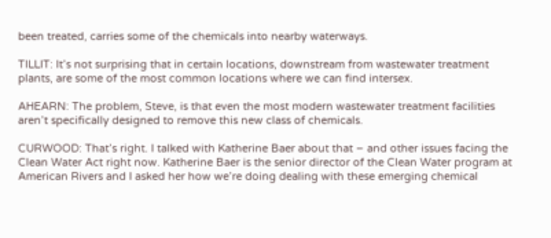been treated, carries some of the chemicals into nearby waterways.

TILLIT: It’s not surprising that in certain locations, downstream from wastewater treatment plants, are some of the most common locations where we can find intersex.

AHEARN: The problem, Steve, is that even the most modern wastewater treatment facilities aren’t specifically designed to remove this new class of chemicals.

CURWOOD: That’s right. I talked with Katherine Baer about that – and other issues facing the Clean Water Act right now. Katherine Baer is the senior director of the Clean Water program at American Rivers and I asked her how we’re doing dealing with these emerging chemical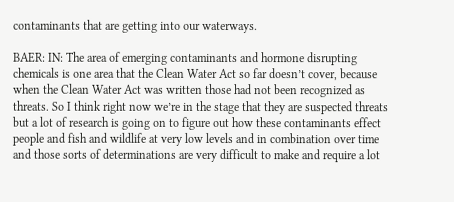contaminants that are getting into our waterways.

BAER: IN: The area of emerging contaminants and hormone disrupting chemicals is one area that the Clean Water Act so far doesn’t cover, because when the Clean Water Act was written those had not been recognized as threats. So I think right now we’re in the stage that they are suspected threats but a lot of research is going on to figure out how these contaminants effect people and fish and wildlife at very low levels and in combination over time and those sorts of determinations are very difficult to make and require a lot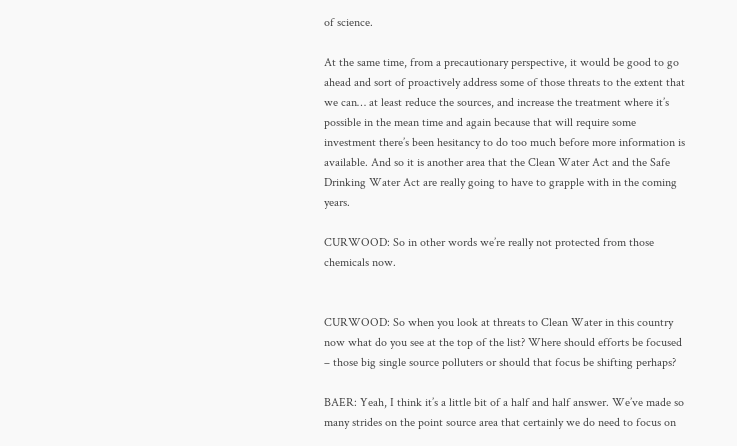of science.

At the same time, from a precautionary perspective, it would be good to go ahead and sort of proactively address some of those threats to the extent that we can… at least reduce the sources, and increase the treatment where it’s possible in the mean time and again because that will require some investment there’s been hesitancy to do too much before more information is available. And so it is another area that the Clean Water Act and the Safe Drinking Water Act are really going to have to grapple with in the coming years.

CURWOOD: So in other words we’re really not protected from those chemicals now.


CURWOOD: So when you look at threats to Clean Water in this country now what do you see at the top of the list? Where should efforts be focused – those big single source polluters or should that focus be shifting perhaps?

BAER: Yeah, I think it’s a little bit of a half and half answer. We’ve made so many strides on the point source area that certainly we do need to focus on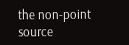the non-point source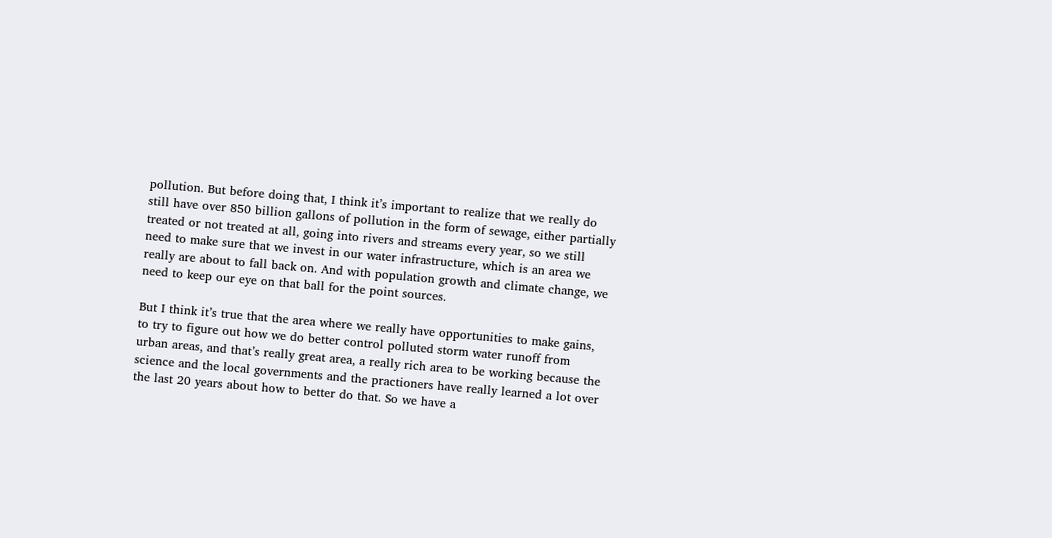pollution. But before doing that, I think it’s important to realize that we really do still have over 850 billion gallons of pollution in the form of sewage, either partially treated or not treated at all, going into rivers and streams every year, so we still need to make sure that we invest in our water infrastructure, which is an area we really are about to fall back on. And with population growth and climate change, we need to keep our eye on that ball for the point sources.

But I think it’s true that the area where we really have opportunities to make gains, to try to figure out how we do better control polluted storm water runoff from urban areas, and that’s really great area, a really rich area to be working because the science and the local governments and the practioners have really learned a lot over the last 20 years about how to better do that. So we have a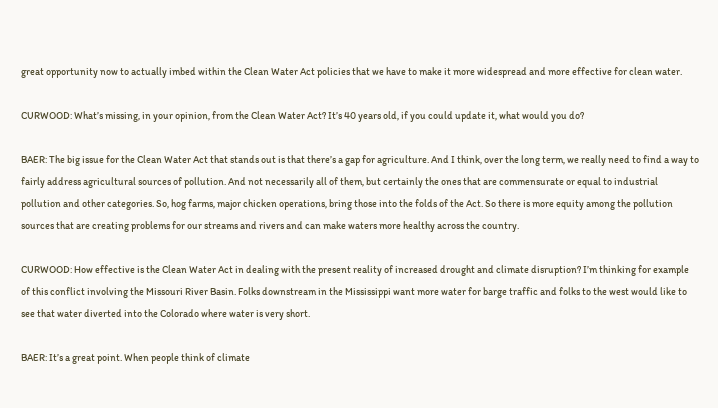great opportunity now to actually imbed within the Clean Water Act policies that we have to make it more widespread and more effective for clean water.

CURWOOD: What’s missing, in your opinion, from the Clean Water Act? It’s 40 years old, if you could update it, what would you do?

BAER: The big issue for the Clean Water Act that stands out is that there’s a gap for agriculture. And I think, over the long term, we really need to find a way to fairly address agricultural sources of pollution. And not necessarily all of them, but certainly the ones that are commensurate or equal to industrial pollution and other categories. So, hog farms, major chicken operations, bring those into the folds of the Act. So there is more equity among the pollution sources that are creating problems for our streams and rivers and can make waters more healthy across the country.

CURWOOD: How effective is the Clean Water Act in dealing with the present reality of increased drought and climate disruption? I’m thinking for example of this conflict involving the Missouri River Basin. Folks downstream in the Mississippi want more water for barge traffic and folks to the west would like to see that water diverted into the Colorado where water is very short.

BAER: It’s a great point. When people think of climate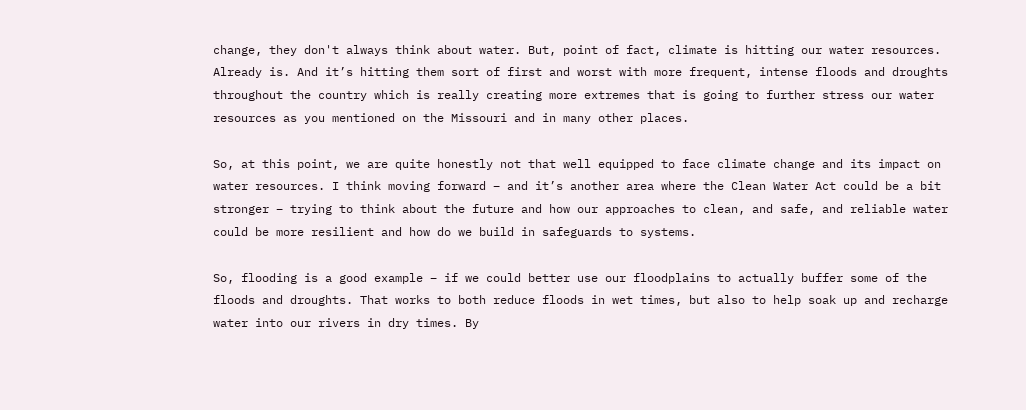change, they don't always think about water. But, point of fact, climate is hitting our water resources. Already is. And it’s hitting them sort of first and worst with more frequent, intense floods and droughts throughout the country which is really creating more extremes that is going to further stress our water resources as you mentioned on the Missouri and in many other places.

So, at this point, we are quite honestly not that well equipped to face climate change and its impact on water resources. I think moving forward – and it’s another area where the Clean Water Act could be a bit stronger – trying to think about the future and how our approaches to clean, and safe, and reliable water could be more resilient and how do we build in safeguards to systems.

So, flooding is a good example – if we could better use our floodplains to actually buffer some of the floods and droughts. That works to both reduce floods in wet times, but also to help soak up and recharge water into our rivers in dry times. By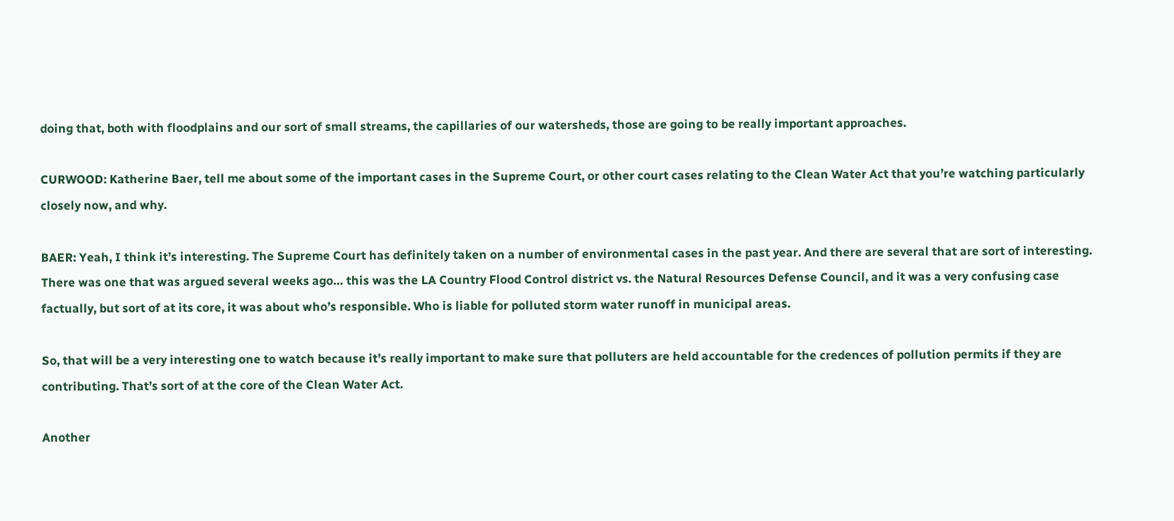doing that, both with floodplains and our sort of small streams, the capillaries of our watersheds, those are going to be really important approaches.

CURWOOD: Katherine Baer, tell me about some of the important cases in the Supreme Court, or other court cases relating to the Clean Water Act that you’re watching particularly closely now, and why.

BAER: Yeah, I think it’s interesting. The Supreme Court has definitely taken on a number of environmental cases in the past year. And there are several that are sort of interesting. There was one that was argued several weeks ago… this was the LA Country Flood Control district vs. the Natural Resources Defense Council, and it was a very confusing case factually, but sort of at its core, it was about who’s responsible. Who is liable for polluted storm water runoff in municipal areas.

So, that will be a very interesting one to watch because it’s really important to make sure that polluters are held accountable for the credences of pollution permits if they are contributing. That’s sort of at the core of the Clean Water Act.

Another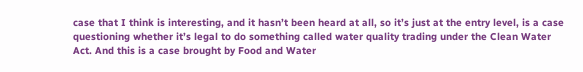case that I think is interesting, and it hasn’t been heard at all, so it’s just at the entry level, is a case questioning whether it’s legal to do something called water quality trading under the Clean Water Act. And this is a case brought by Food and Water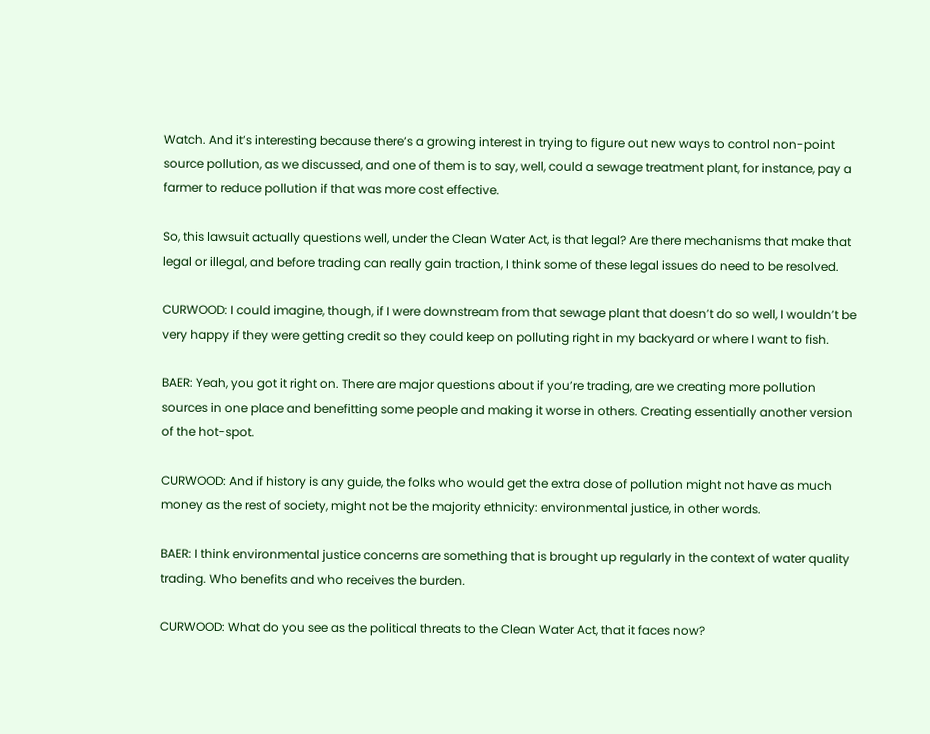Watch. And it’s interesting because there’s a growing interest in trying to figure out new ways to control non-point source pollution, as we discussed, and one of them is to say, well, could a sewage treatment plant, for instance, pay a farmer to reduce pollution if that was more cost effective.

So, this lawsuit actually questions well, under the Clean Water Act, is that legal? Are there mechanisms that make that legal or illegal, and before trading can really gain traction, I think some of these legal issues do need to be resolved.

CURWOOD: I could imagine, though, if I were downstream from that sewage plant that doesn’t do so well, I wouldn’t be very happy if they were getting credit so they could keep on polluting right in my backyard or where I want to fish.

BAER: Yeah, you got it right on. There are major questions about if you’re trading, are we creating more pollution sources in one place and benefitting some people and making it worse in others. Creating essentially another version of the hot-spot.

CURWOOD: And if history is any guide, the folks who would get the extra dose of pollution might not have as much money as the rest of society, might not be the majority ethnicity: environmental justice, in other words.

BAER: I think environmental justice concerns are something that is brought up regularly in the context of water quality trading. Who benefits and who receives the burden.

CURWOOD: What do you see as the political threats to the Clean Water Act, that it faces now?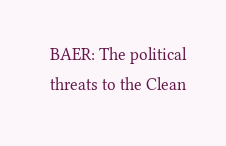BAER: The political threats to the Clean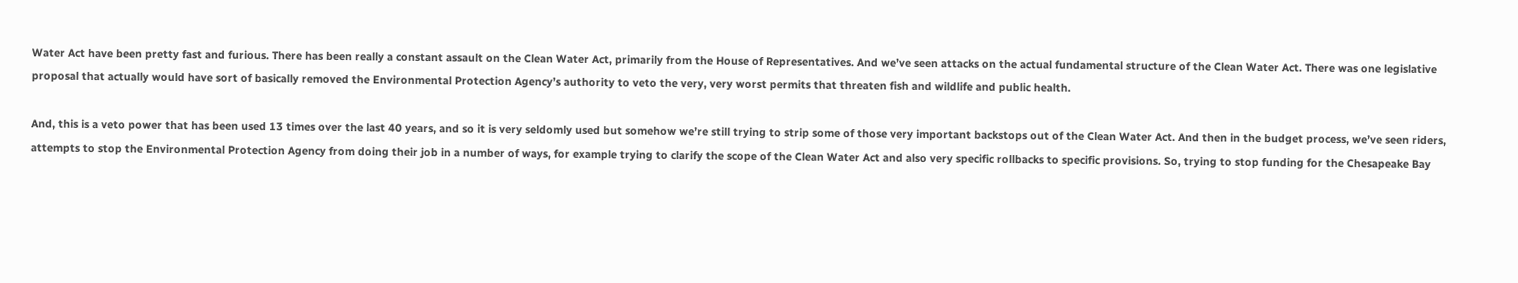Water Act have been pretty fast and furious. There has been really a constant assault on the Clean Water Act, primarily from the House of Representatives. And we’ve seen attacks on the actual fundamental structure of the Clean Water Act. There was one legislative proposal that actually would have sort of basically removed the Environmental Protection Agency’s authority to veto the very, very worst permits that threaten fish and wildlife and public health.

And, this is a veto power that has been used 13 times over the last 40 years, and so it is very seldomly used but somehow we’re still trying to strip some of those very important backstops out of the Clean Water Act. And then in the budget process, we’ve seen riders, attempts to stop the Environmental Protection Agency from doing their job in a number of ways, for example trying to clarify the scope of the Clean Water Act and also very specific rollbacks to specific provisions. So, trying to stop funding for the Chesapeake Bay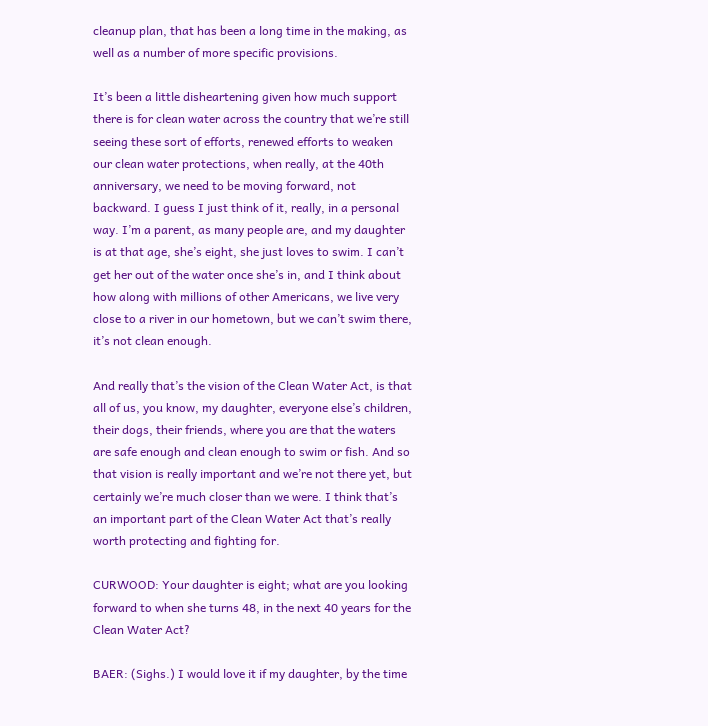cleanup plan, that has been a long time in the making, as well as a number of more specific provisions.

It’s been a little disheartening given how much support there is for clean water across the country that we’re still seeing these sort of efforts, renewed efforts to weaken our clean water protections, when really, at the 40th anniversary, we need to be moving forward, not backward. I guess I just think of it, really, in a personal way. I’m a parent, as many people are, and my daughter is at that age, she’s eight, she just loves to swim. I can’t get her out of the water once she’s in, and I think about how along with millions of other Americans, we live very close to a river in our hometown, but we can’t swim there, it’s not clean enough.

And really that’s the vision of the Clean Water Act, is that all of us, you know, my daughter, everyone else’s children, their dogs, their friends, where you are that the waters are safe enough and clean enough to swim or fish. And so that vision is really important and we’re not there yet, but certainly we’re much closer than we were. I think that’s an important part of the Clean Water Act that’s really worth protecting and fighting for.

CURWOOD: Your daughter is eight; what are you looking forward to when she turns 48, in the next 40 years for the Clean Water Act?

BAER: (Sighs.) I would love it if my daughter, by the time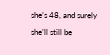she’s 48, and surely she’ll still be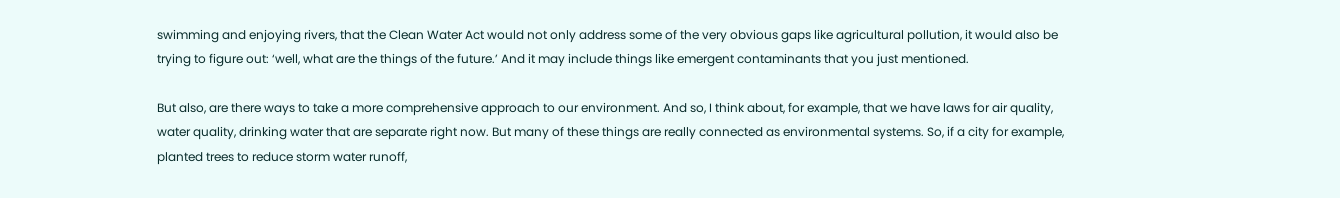swimming and enjoying rivers, that the Clean Water Act would not only address some of the very obvious gaps like agricultural pollution, it would also be trying to figure out: ‘well, what are the things of the future.’ And it may include things like emergent contaminants that you just mentioned.

But also, are there ways to take a more comprehensive approach to our environment. And so, I think about, for example, that we have laws for air quality, water quality, drinking water that are separate right now. But many of these things are really connected as environmental systems. So, if a city for example, planted trees to reduce storm water runoff,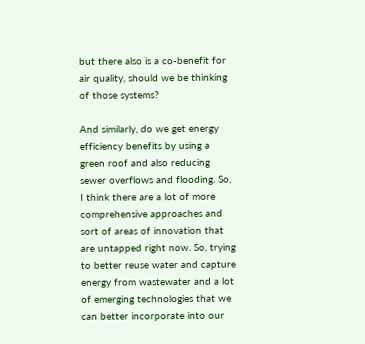but there also is a co-benefit for air quality, should we be thinking of those systems?

And similarly, do we get energy efficiency benefits by using a green roof and also reducing sewer overflows and flooding. So, I think there are a lot of more comprehensive approaches and sort of areas of innovation that are untapped right now. So, trying to better reuse water and capture energy from wastewater and a lot of emerging technologies that we can better incorporate into our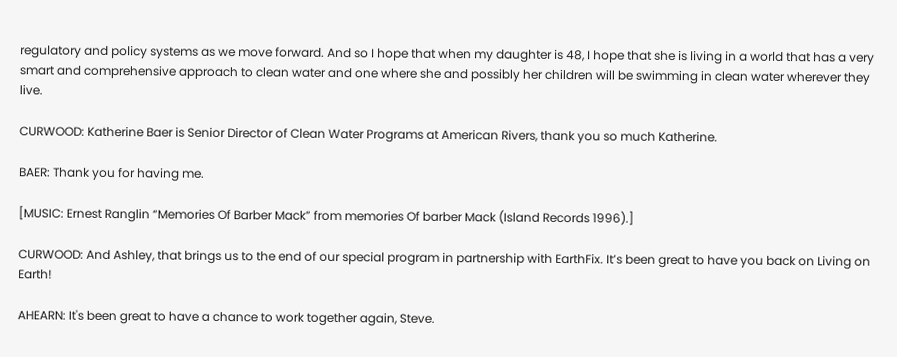regulatory and policy systems as we move forward. And so I hope that when my daughter is 48, I hope that she is living in a world that has a very smart and comprehensive approach to clean water and one where she and possibly her children will be swimming in clean water wherever they live.

CURWOOD: Katherine Baer is Senior Director of Clean Water Programs at American Rivers, thank you so much Katherine.

BAER: Thank you for having me.

[MUSIC: Ernest Ranglin “Memories Of Barber Mack” from memories Of barber Mack (Island Records 1996).]

CURWOOD: And Ashley, that brings us to the end of our special program in partnership with EarthFix. It’s been great to have you back on Living on Earth!

AHEARN: It's been great to have a chance to work together again, Steve.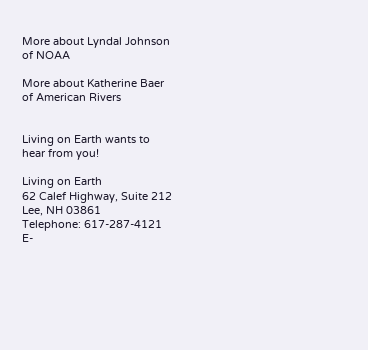More about Lyndal Johnson of NOAA

More about Katherine Baer of American Rivers


Living on Earth wants to hear from you!

Living on Earth
62 Calef Highway, Suite 212
Lee, NH 03861
Telephone: 617-287-4121
E-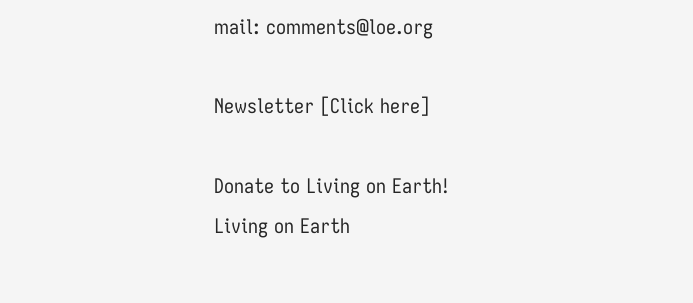mail: comments@loe.org

Newsletter [Click here]

Donate to Living on Earth!
Living on Earth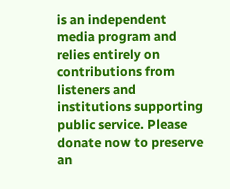is an independent media program and relies entirely on contributions from listeners and institutions supporting public service. Please donate now to preserve an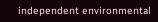independent environmental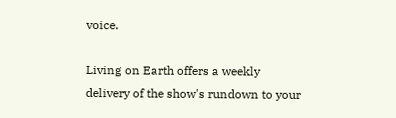voice.

Living on Earth offers a weekly delivery of the show's rundown to your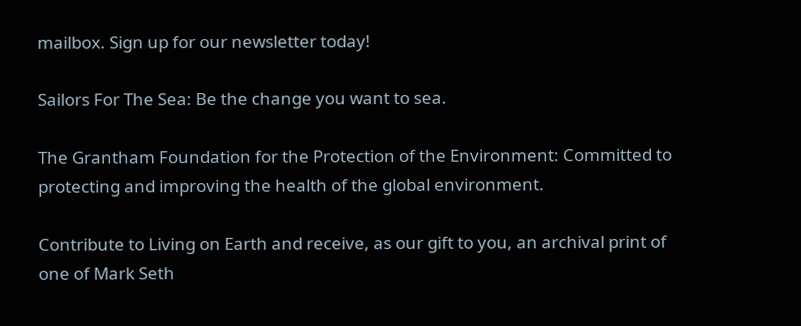mailbox. Sign up for our newsletter today!

Sailors For The Sea: Be the change you want to sea.

The Grantham Foundation for the Protection of the Environment: Committed to protecting and improving the health of the global environment.

Contribute to Living on Earth and receive, as our gift to you, an archival print of one of Mark Seth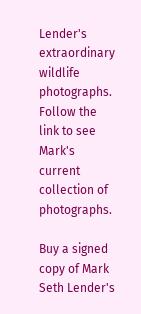Lender's extraordinary wildlife photographs. Follow the link to see Mark's current collection of photographs.

Buy a signed copy of Mark Seth Lender's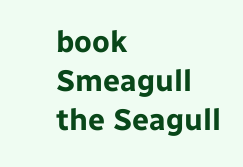book Smeagull the Seagull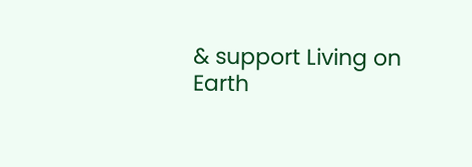& support Living on Earth